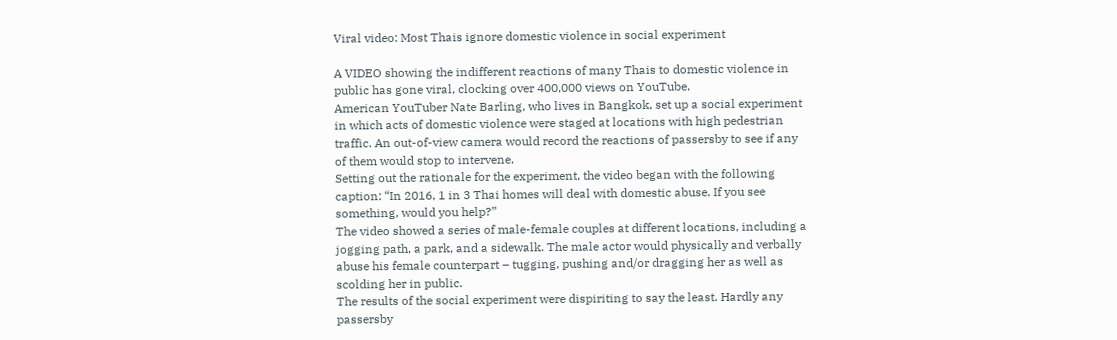Viral video: Most Thais ignore domestic violence in social experiment

A VIDEO showing the indifferent reactions of many Thais to domestic violence in public has gone viral, clocking over 400,000 views on YouTube.
American YouTuber Nate Barling, who lives in Bangkok, set up a social experiment in which acts of domestic violence were staged at locations with high pedestrian traffic. An out-of-view camera would record the reactions of passersby to see if any of them would stop to intervene.
Setting out the rationale for the experiment, the video began with the following caption: “In 2016, 1 in 3 Thai homes will deal with domestic abuse. If you see something, would you help?”
The video showed a series of male-female couples at different locations, including a jogging path, a park, and a sidewalk. The male actor would physically and verbally abuse his female counterpart – tugging, pushing and/or dragging her as well as scolding her in public.
The results of the social experiment were dispiriting to say the least. Hardly any passersby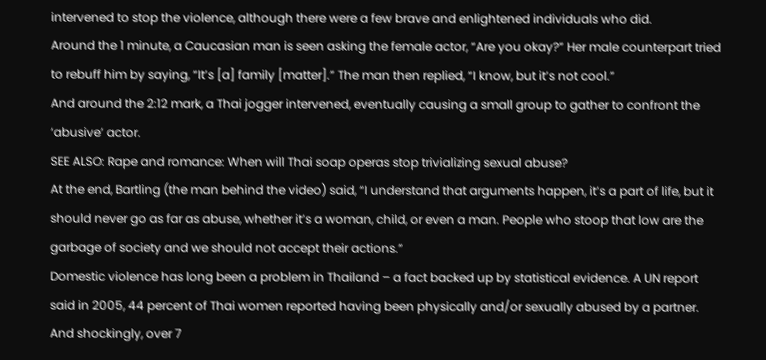intervened to stop the violence, although there were a few brave and enlightened individuals who did.
Around the 1 minute, a Caucasian man is seen asking the female actor, “Are you okay?” Her male counterpart tried to rebuff him by saying, “It’s [a] family [matter].” The man then replied, “I know, but it’s not cool.”
And around the 2:12 mark, a Thai jogger intervened, eventually causing a small group to gather to confront the ‘abusive’ actor.
SEE ALSO: Rape and romance: When will Thai soap operas stop trivializing sexual abuse?
At the end, Bartling (the man behind the video) said, “I understand that arguments happen, it’s a part of life, but it should never go as far as abuse, whether it’s a woman, child, or even a man. People who stoop that low are the garbage of society and we should not accept their actions.”
Domestic violence has long been a problem in Thailand – a fact backed up by statistical evidence. A UN report said in 2005, 44 percent of Thai women reported having been physically and/or sexually abused by a partner. And shockingly, over 7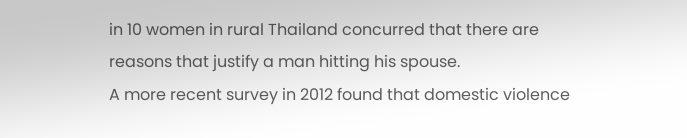in 10 women in rural Thailand concurred that there are reasons that justify a man hitting his spouse.
A more recent survey in 2012 found that domestic violence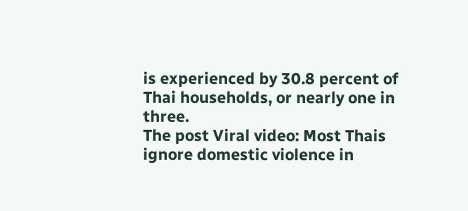is experienced by 30.8 percent of Thai households, or nearly one in three.
The post Viral video: Most Thais ignore domestic violence in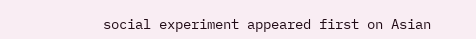social experiment appeared first on Asian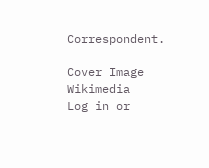Correspondent.

Cover Image Wikimedia
Log in or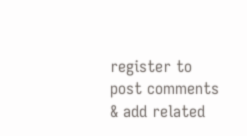register to post comments & add related